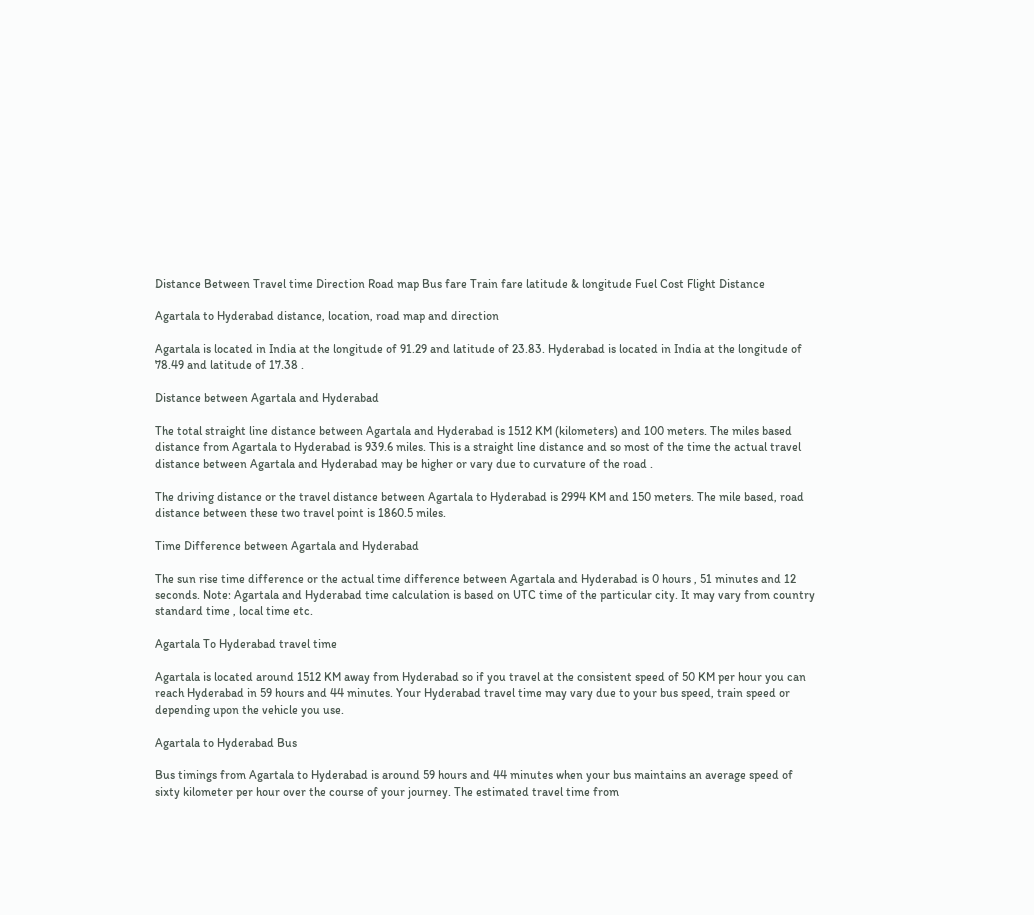Distance Between Travel time Direction Road map Bus fare Train fare latitude & longitude Fuel Cost Flight Distance

Agartala to Hyderabad distance, location, road map and direction

Agartala is located in India at the longitude of 91.29 and latitude of 23.83. Hyderabad is located in India at the longitude of 78.49 and latitude of 17.38 .

Distance between Agartala and Hyderabad

The total straight line distance between Agartala and Hyderabad is 1512 KM (kilometers) and 100 meters. The miles based distance from Agartala to Hyderabad is 939.6 miles. This is a straight line distance and so most of the time the actual travel distance between Agartala and Hyderabad may be higher or vary due to curvature of the road .

The driving distance or the travel distance between Agartala to Hyderabad is 2994 KM and 150 meters. The mile based, road distance between these two travel point is 1860.5 miles.

Time Difference between Agartala and Hyderabad

The sun rise time difference or the actual time difference between Agartala and Hyderabad is 0 hours , 51 minutes and 12 seconds. Note: Agartala and Hyderabad time calculation is based on UTC time of the particular city. It may vary from country standard time , local time etc.

Agartala To Hyderabad travel time

Agartala is located around 1512 KM away from Hyderabad so if you travel at the consistent speed of 50 KM per hour you can reach Hyderabad in 59 hours and 44 minutes. Your Hyderabad travel time may vary due to your bus speed, train speed or depending upon the vehicle you use.

Agartala to Hyderabad Bus

Bus timings from Agartala to Hyderabad is around 59 hours and 44 minutes when your bus maintains an average speed of sixty kilometer per hour over the course of your journey. The estimated travel time from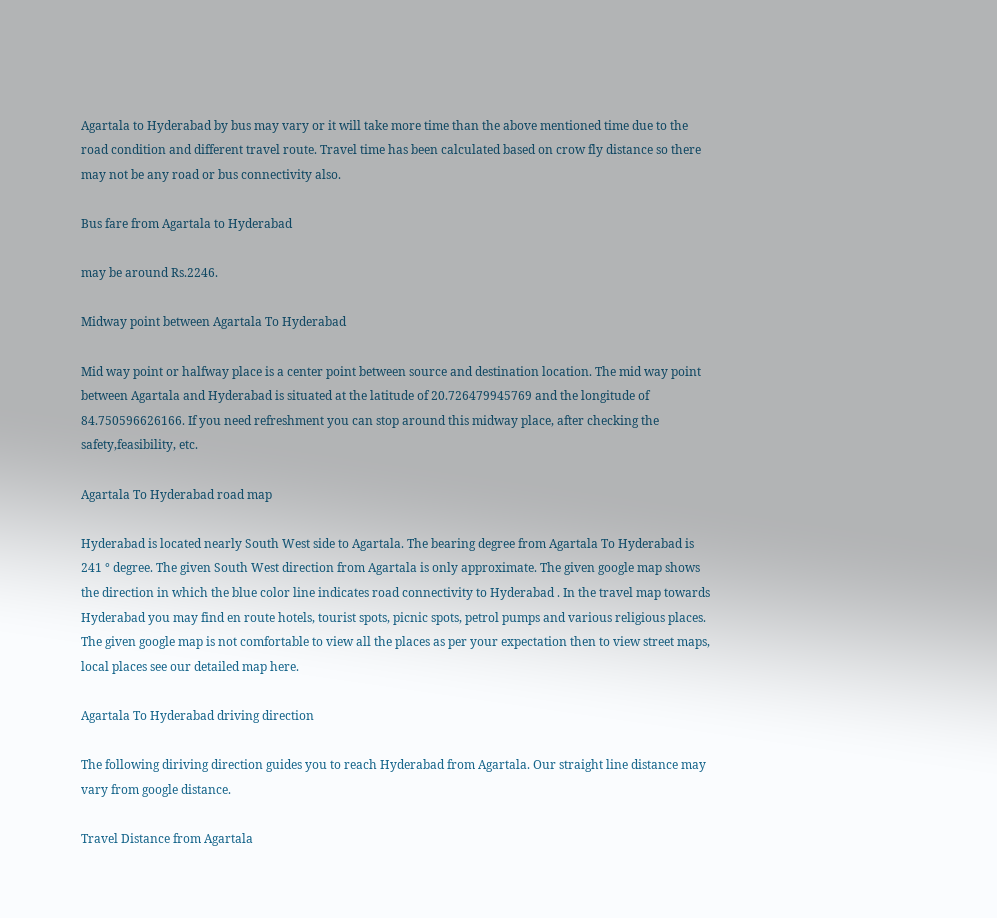Agartala to Hyderabad by bus may vary or it will take more time than the above mentioned time due to the road condition and different travel route. Travel time has been calculated based on crow fly distance so there may not be any road or bus connectivity also.

Bus fare from Agartala to Hyderabad

may be around Rs.2246.

Midway point between Agartala To Hyderabad

Mid way point or halfway place is a center point between source and destination location. The mid way point between Agartala and Hyderabad is situated at the latitude of 20.726479945769 and the longitude of 84.750596626166. If you need refreshment you can stop around this midway place, after checking the safety,feasibility, etc.

Agartala To Hyderabad road map

Hyderabad is located nearly South West side to Agartala. The bearing degree from Agartala To Hyderabad is 241 ° degree. The given South West direction from Agartala is only approximate. The given google map shows the direction in which the blue color line indicates road connectivity to Hyderabad . In the travel map towards Hyderabad you may find en route hotels, tourist spots, picnic spots, petrol pumps and various religious places. The given google map is not comfortable to view all the places as per your expectation then to view street maps, local places see our detailed map here.

Agartala To Hyderabad driving direction

The following diriving direction guides you to reach Hyderabad from Agartala. Our straight line distance may vary from google distance.

Travel Distance from Agartala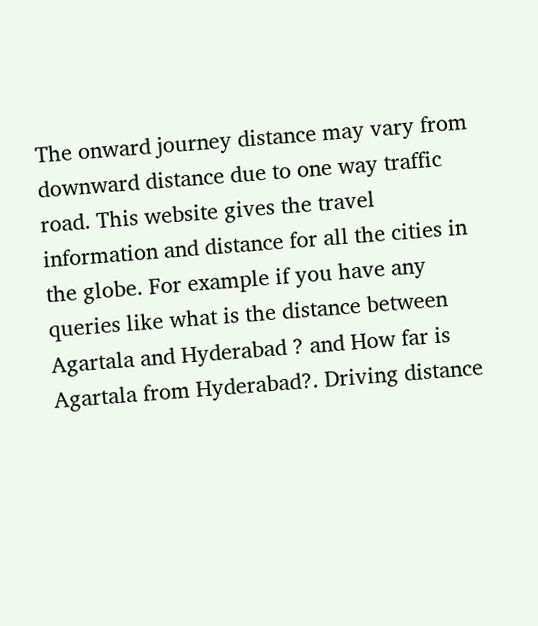The onward journey distance may vary from downward distance due to one way traffic road. This website gives the travel information and distance for all the cities in the globe. For example if you have any queries like what is the distance between Agartala and Hyderabad ? and How far is Agartala from Hyderabad?. Driving distance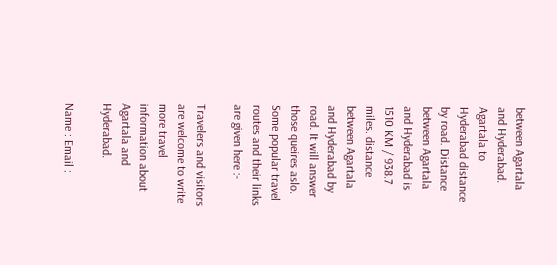between Agartala and Hyderabad. Agartala to Hyderabad distance by road. Distance between Agartala and Hyderabad is 1510 KM / 938.7 miles. distance between Agartala and Hyderabad by road. It will answer those queires aslo. Some popular travel routes and their links are given here :-

Travelers and visitors are welcome to write more travel information about Agartala and Hyderabad.

Name : Email :